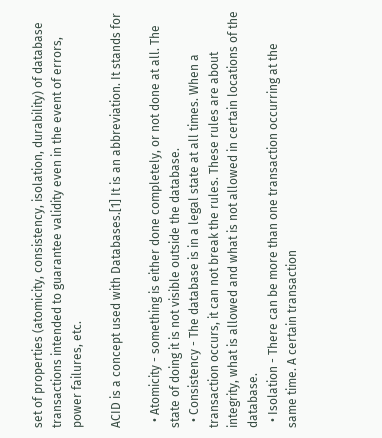set of properties (atomicity, consistency, isolation, durability) of database transactions intended to guarantee validity even in the event of errors, power failures, etc.

ACID is a concept used with Databases.[1] It is an abbreviation. It stands for

  • Atomicity - something is either done completely, or not done at all. The state of doing it is not visible outside the database.
  • Consistency - The database is in a legal state at all times. When a transaction occurs, it can not break the rules. These rules are about integrity, what is allowed and what is not allowed in certain locations of the database.
  • Isolation - There can be more than one transaction occurring at the same time. A certain transaction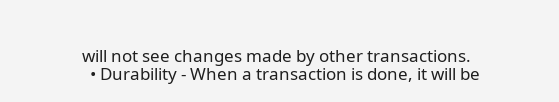will not see changes made by other transactions.
  • Durability - When a transaction is done, it will be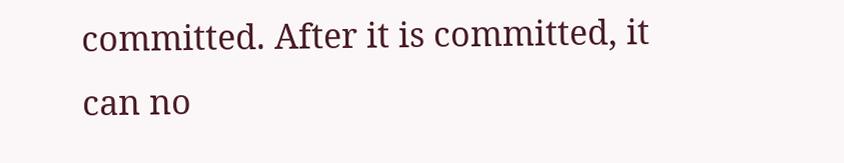committed. After it is committed, it can no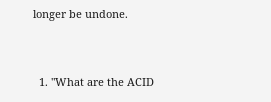longer be undone.


  1. "What are the ACID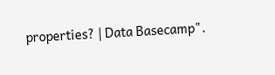properties? | Data Basecamp".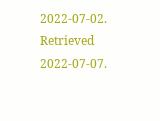2022-07-02. Retrieved 2022-07-07.